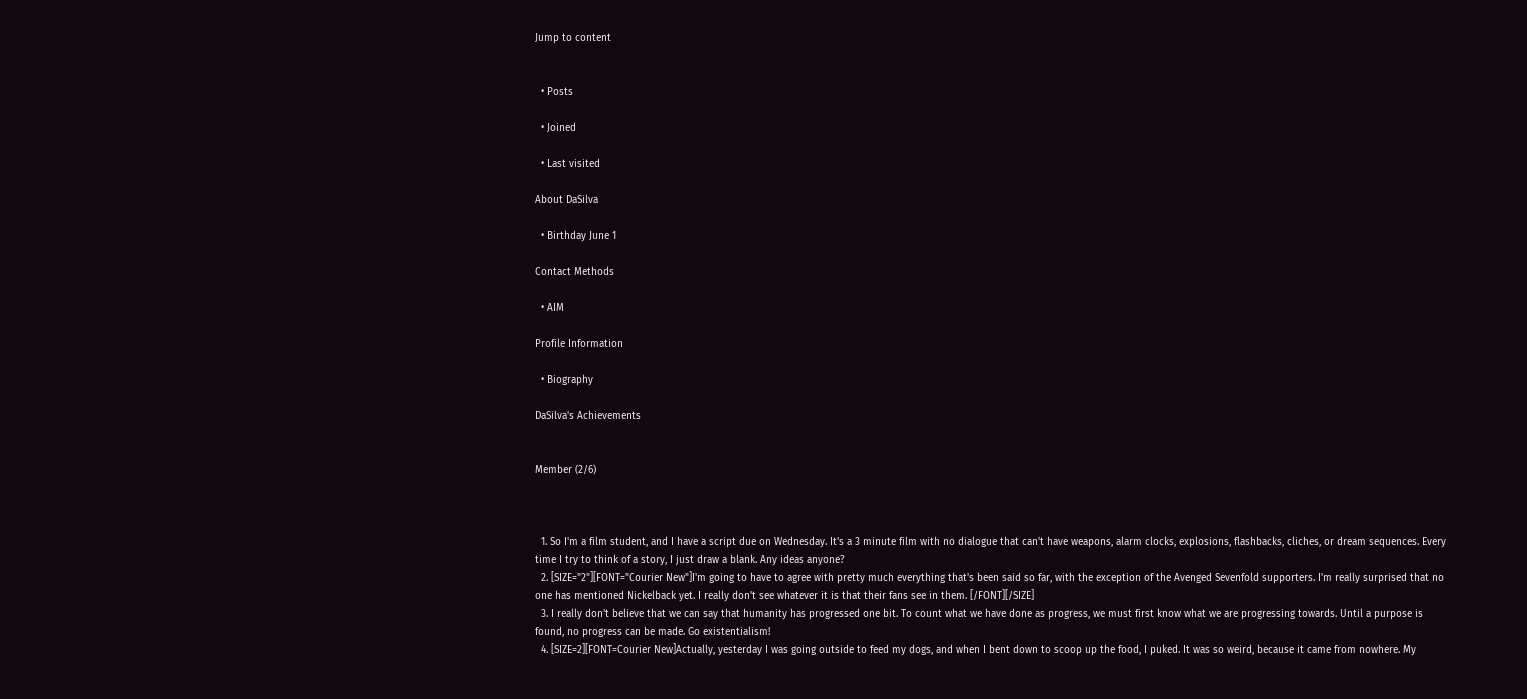Jump to content


  • Posts

  • Joined

  • Last visited

About DaSilva

  • Birthday June 1

Contact Methods

  • AIM

Profile Information

  • Biography

DaSilva's Achievements


Member (2/6)



  1. So I'm a film student, and I have a script due on Wednesday. It's a 3 minute film with no dialogue that can't have weapons, alarm clocks, explosions, flashbacks, cliches, or dream sequences. Every time I try to think of a story, I just draw a blank. Any ideas anyone?
  2. [SIZE="2"][FONT="Courier New"]I'm going to have to agree with pretty much everything that's been said so far, with the exception of the Avenged Sevenfold supporters. I'm really surprised that no one has mentioned Nickelback yet. I really don't see whatever it is that their fans see in them. [/FONT][/SIZE]
  3. I really don't believe that we can say that humanity has progressed one bit. To count what we have done as progress, we must first know what we are progressing towards. Until a purpose is found, no progress can be made. Go existentialism!
  4. [SIZE=2][FONT=Courier New]Actually, yesterday I was going outside to feed my dogs, and when I bent down to scoop up the food, I puked. It was so weird, because it came from nowhere. My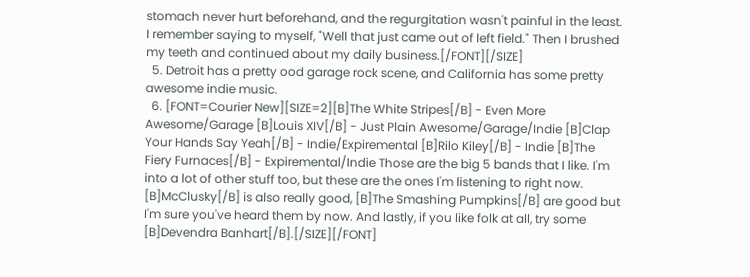stomach never hurt beforehand, and the regurgitation wasn't painful in the least. I remember saying to myself, "Well that just came out of left field." Then I brushed my teeth and continued about my daily business.[/FONT][/SIZE]
  5. Detroit has a pretty ood garage rock scene, and California has some pretty awesome indie music.
  6. [FONT=Courier New][SIZE=2][B]The White Stripes[/B] - Even More Awesome/Garage [B]Louis XIV[/B] - Just Plain Awesome/Garage/Indie [B]Clap Your Hands Say Yeah[/B] - Indie/Expiremental [B]Rilo Kiley[/B] - Indie [B]The Fiery Furnaces[/B] - Expiremental/Indie Those are the big 5 bands that I like. I'm into a lot of other stuff too, but these are the ones I'm listening to right now. [B]McClusky[/B] is also really good, [B]The Smashing Pumpkins[/B] are good but I'm sure you've heard them by now. And lastly, if you like folk at all, try some [B]Devendra Banhart[/B].[/SIZE][/FONT]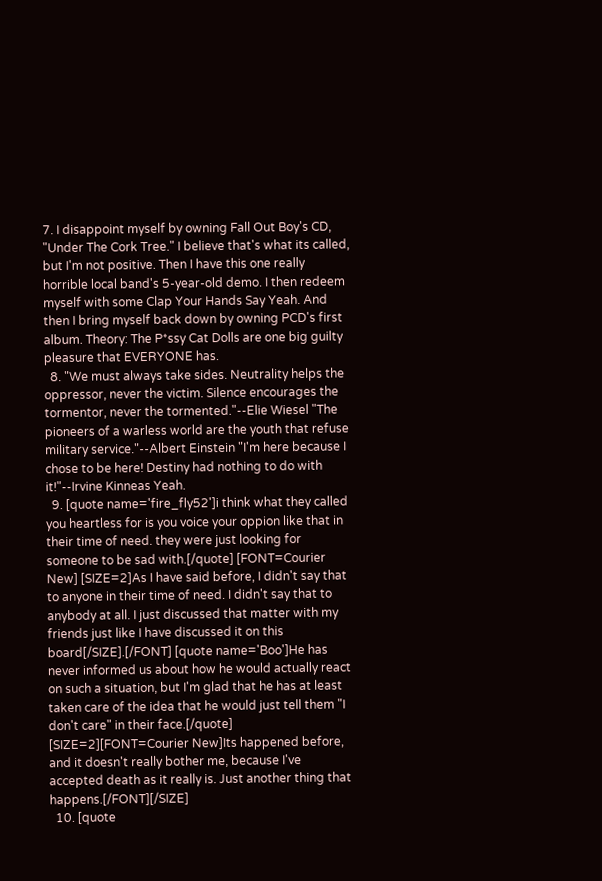7. I disappoint myself by owning Fall Out Boy's CD, "Under The Cork Tree." I believe that's what its called, but I'm not positive. Then I have this one really horrible local band's 5-year-old demo. I then redeem myself with some Clap Your Hands Say Yeah. And then I bring myself back down by owning PCD's first album. Theory: The P*ssy Cat Dolls are one big guilty pleasure that EVERYONE has.
  8. "We must always take sides. Neutrality helps the oppressor, never the victim. Silence encourages the tormentor, never the tormented."--Elie Wiesel "The pioneers of a warless world are the youth that refuse military service."--Albert Einstein "I'm here because I chose to be here! Destiny had nothing to do with it!"--Irvine Kinneas Yeah.
  9. [quote name='fire_fly52']i think what they called you heartless for is you voice your oppion like that in their time of need. they were just looking for someone to be sad with.[/quote] [FONT=Courier New] [SIZE=2]As I have said before, I didn't say that to anyone in their time of need. I didn't say that to anybody at all. I just discussed that matter with my friends just like I have discussed it on this board[/SIZE].[/FONT] [quote name='Boo']He has never informed us about how he would actually react on such a situation, but I'm glad that he has at least taken care of the idea that he would just tell them "I don't care" in their face.[/quote] [SIZE=2][FONT=Courier New]Its happened before, and it doesn't really bother me, because I've accepted death as it really is. Just another thing that happens.[/FONT][/SIZE]
  10. [quote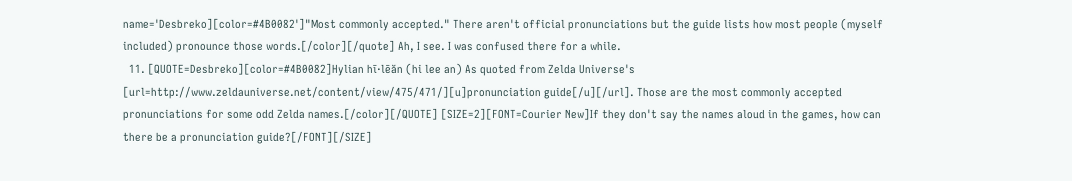name='Desbreko][color=#4B0082']"Most commonly accepted." There aren't official pronunciations but the guide lists how most people (myself included) pronounce those words.[/color][/quote] Ah, I see. I was confused there for a while.
  11. [QUOTE=Desbreko][color=#4B0082]Hylian hī·lēăn (hi lee an) As quoted from Zelda Universe's [url=http://www.zeldauniverse.net/content/view/475/471/][u]pronunciation guide[/u][/url]. Those are the most commonly accepted pronunciations for some odd Zelda names.[/color][/QUOTE] [SIZE=2][FONT=Courier New]If they don't say the names aloud in the games, how can there be a pronunciation guide?[/FONT][/SIZE]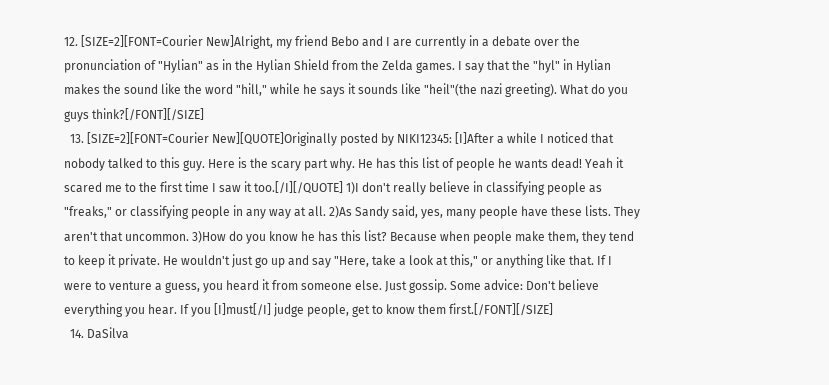12. [SIZE=2][FONT=Courier New]Alright, my friend Bebo and I are currently in a debate over the pronunciation of "Hylian" as in the Hylian Shield from the Zelda games. I say that the "hyl" in Hylian makes the sound like the word "hill," while he says it sounds like "heil"(the nazi greeting). What do you guys think?[/FONT][/SIZE]
  13. [SIZE=2][FONT=Courier New][QUOTE]Originally posted by NIKI12345: [I]After a while I noticed that nobody talked to this guy. Here is the scary part why. He has this list of people he wants dead! Yeah it scared me to the first time I saw it too.[/I][/QUOTE] 1)I don't really believe in classifying people as "freaks," or classifying people in any way at all. 2)As Sandy said, yes, many people have these lists. They aren't that uncommon. 3)How do you know he has this list? Because when people make them, they tend to keep it private. He wouldn't just go up and say "Here, take a look at this," or anything like that. If I were to venture a guess, you heard it from someone else. Just gossip. Some advice: Don't believe everything you hear. If you [I]must[/I] judge people, get to know them first.[/FONT][/SIZE]
  14. DaSilva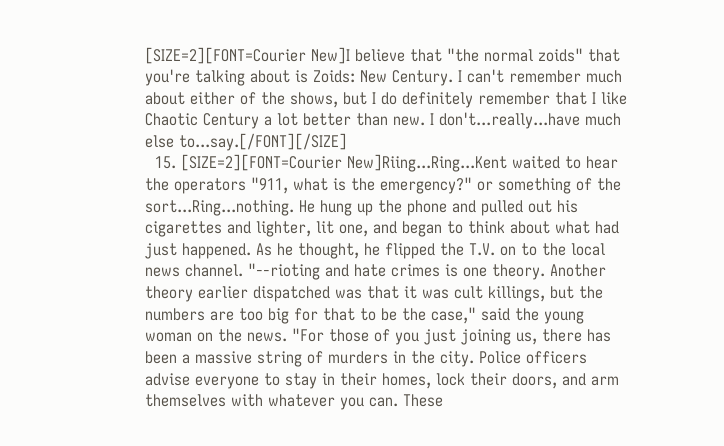[SIZE=2][FONT=Courier New]I believe that "the normal zoids" that you're talking about is Zoids: New Century. I can't remember much about either of the shows, but I do definitely remember that I like Chaotic Century a lot better than new. I don't...really...have much else to...say.[/FONT][/SIZE]
  15. [SIZE=2][FONT=Courier New]Riing...Ring...Kent waited to hear the operators "911, what is the emergency?" or something of the sort...Ring...nothing. He hung up the phone and pulled out his cigarettes and lighter, lit one, and began to think about what had just happened. As he thought, he flipped the T.V. on to the local news channel. "--rioting and hate crimes is one theory. Another theory earlier dispatched was that it was cult killings, but the numbers are too big for that to be the case," said the young woman on the news. "For those of you just joining us, there has been a massive string of murders in the city. Police officers advise everyone to stay in their homes, lock their doors, and arm themselves with whatever you can. These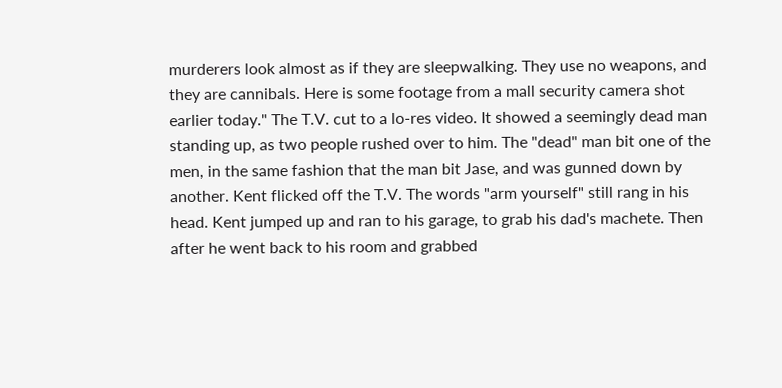murderers look almost as if they are sleepwalking. They use no weapons, and they are cannibals. Here is some footage from a mall security camera shot earlier today." The T.V. cut to a lo-res video. It showed a seemingly dead man standing up, as two people rushed over to him. The "dead" man bit one of the men, in the same fashion that the man bit Jase, and was gunned down by another. Kent flicked off the T.V. The words "arm yourself" still rang in his head. Kent jumped up and ran to his garage, to grab his dad's machete. Then after he went back to his room and grabbed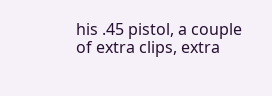his .45 pistol, a couple of extra clips, extra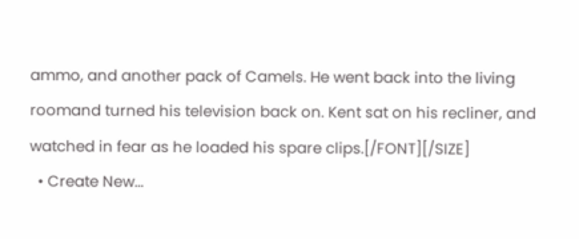ammo, and another pack of Camels. He went back into the living roomand turned his television back on. Kent sat on his recliner, and watched in fear as he loaded his spare clips.[/FONT][/SIZE]
  • Create New...